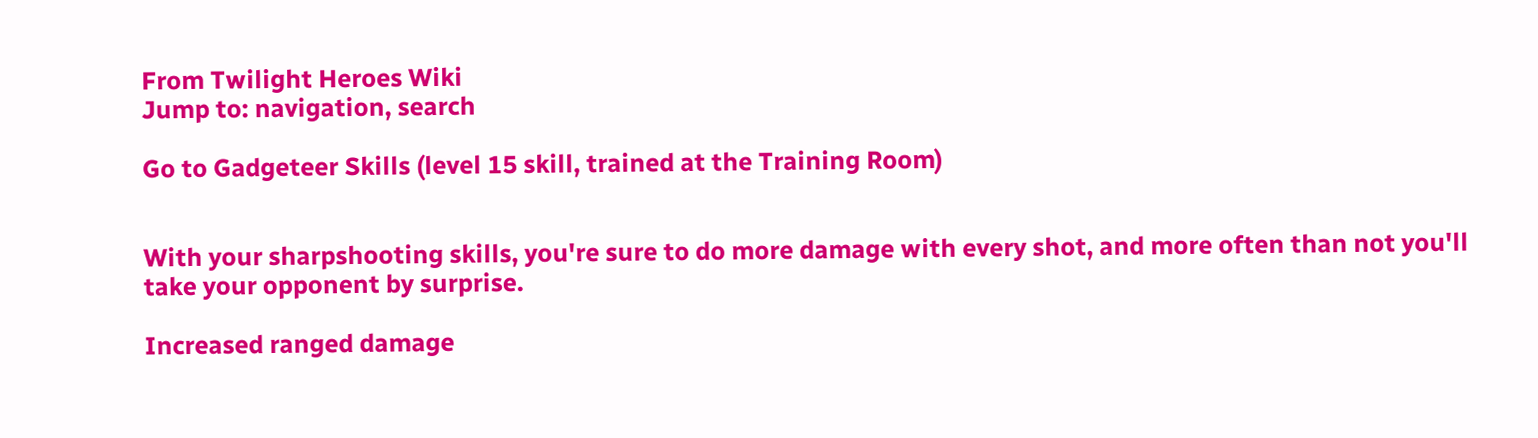From Twilight Heroes Wiki
Jump to: navigation, search

Go to Gadgeteer Skills (level 15 skill, trained at the Training Room)


With your sharpshooting skills, you're sure to do more damage with every shot, and more often than not you'll take your opponent by surprise.

Increased ranged damage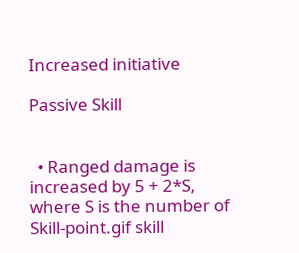Increased initiative

Passive Skill


  • Ranged damage is increased by 5 + 2*S, where S is the number of Skill-point.gif skill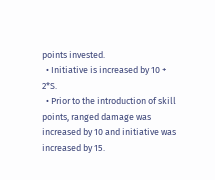points invested.
  • Initiative is increased by 10 + 2*S.
  • Prior to the introduction of skill points, ranged damage was increased by 10 and initiative was increased by 15.